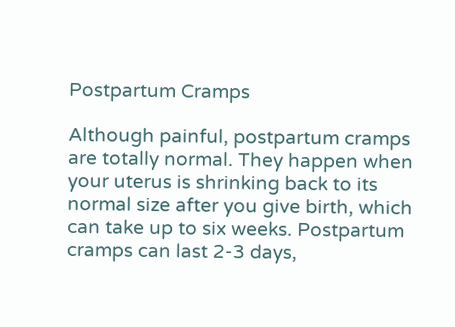Postpartum Cramps

Although painful, postpartum cramps are totally normal. They happen when your uterus is shrinking back to its normal size after you give birth, which can take up to six weeks. Postpartum cramps can last 2-3 days,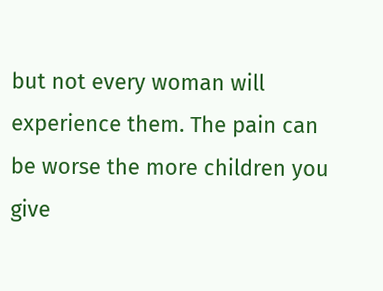but not every woman will experience them. The pain can be worse the more children you give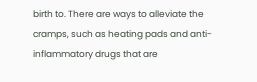birth to. There are ways to alleviate the cramps, such as heating pads and anti-inflammatory drugs that are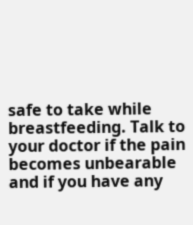safe to take while breastfeeding. Talk to your doctor if the pain becomes unbearable and if you have any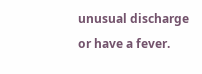unusual discharge or have a fever.